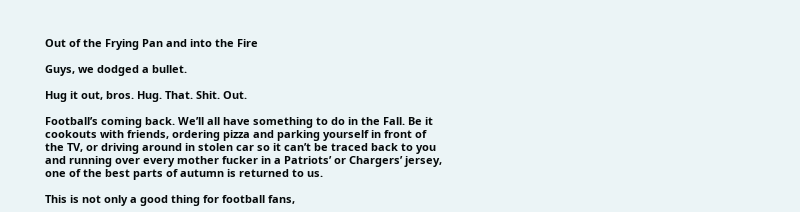Out of the Frying Pan and into the Fire

Guys, we dodged a bullet.

Hug it out, bros. Hug. That. Shit. Out.

Football’s coming back. We’ll all have something to do in the Fall. Be it cookouts with friends, ordering pizza and parking yourself in front of the TV, or driving around in stolen car so it can’t be traced back to you and running over every mother fucker in a Patriots’ or Chargers’ jersey, one of the best parts of autumn is returned to us.

This is not only a good thing for football fans,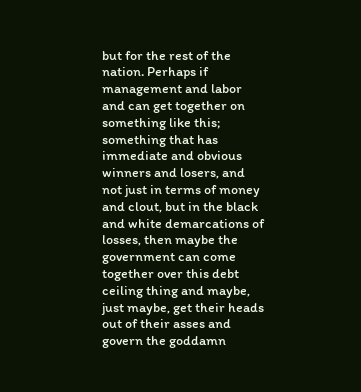but for the rest of the nation. Perhaps if management and labor and can get together on something like this; something that has immediate and obvious winners and losers, and not just in terms of money and clout, but in the black and white demarcations of losses, then maybe the government can come together over this debt ceiling thing and maybe, just maybe, get their heads out of their asses and govern the goddamn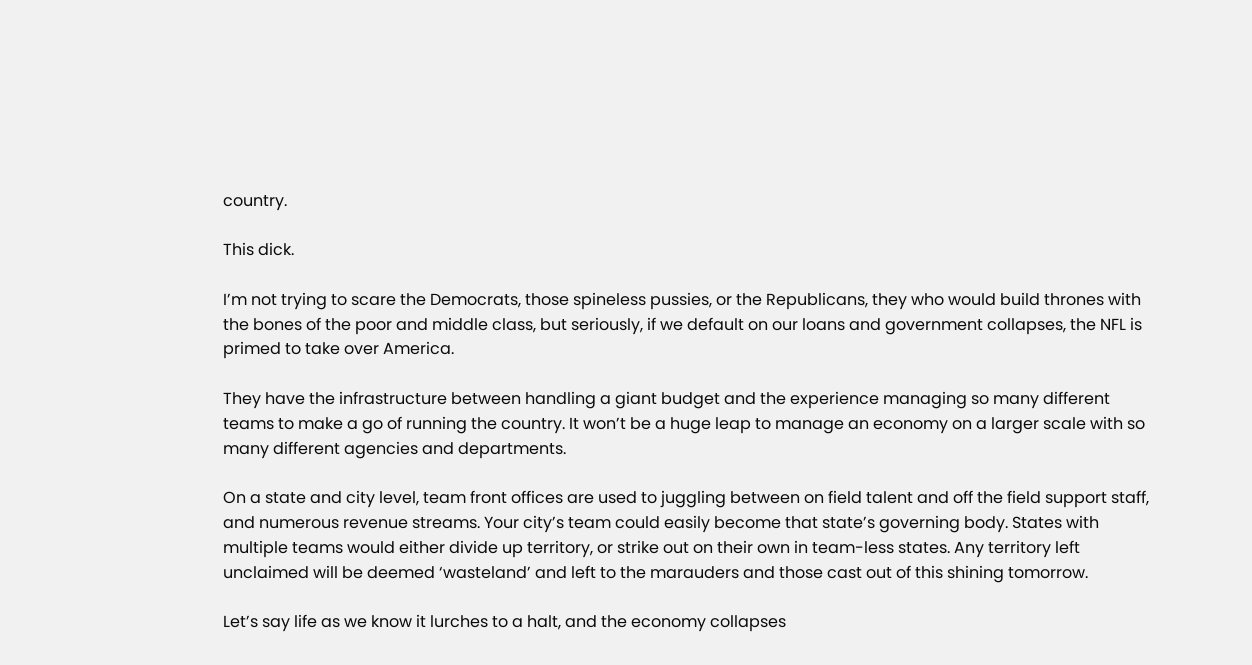country.

This dick.

I’m not trying to scare the Democrats, those spineless pussies, or the Republicans, they who would build thrones with the bones of the poor and middle class, but seriously, if we default on our loans and government collapses, the NFL is primed to take over America.

They have the infrastructure between handling a giant budget and the experience managing so many different teams to make a go of running the country. It won’t be a huge leap to manage an economy on a larger scale with so many different agencies and departments.

On a state and city level, team front offices are used to juggling between on field talent and off the field support staff, and numerous revenue streams. Your city’s team could easily become that state’s governing body. States with multiple teams would either divide up territory, or strike out on their own in team-less states. Any territory left unclaimed will be deemed ‘wasteland’ and left to the marauders and those cast out of this shining tomorrow.

Let’s say life as we know it lurches to a halt, and the economy collapses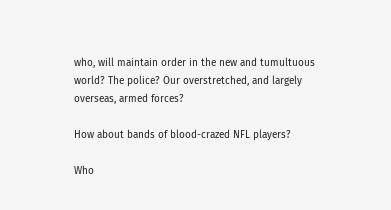who, will maintain order in the new and tumultuous world? The police? Our overstretched, and largely overseas, armed forces?

How about bands of blood-crazed NFL players?

Who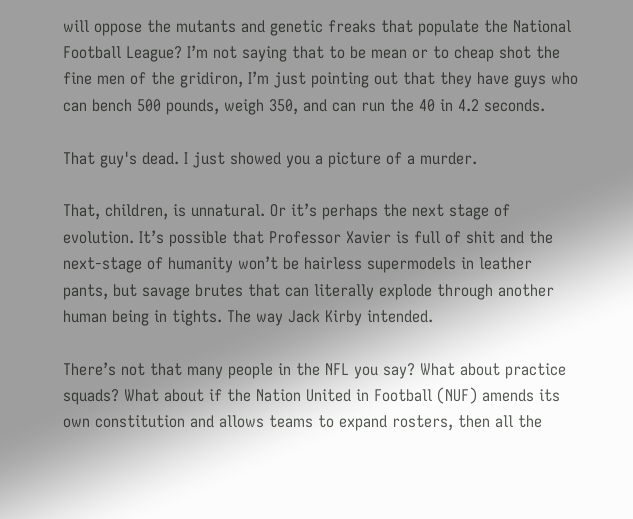will oppose the mutants and genetic freaks that populate the National Football League? I’m not saying that to be mean or to cheap shot the fine men of the gridiron, I’m just pointing out that they have guys who can bench 500 pounds, weigh 350, and can run the 40 in 4.2 seconds.

That guy's dead. I just showed you a picture of a murder.

That, children, is unnatural. Or it’s perhaps the next stage of evolution. It’s possible that Professor Xavier is full of shit and the next-stage of humanity won’t be hairless supermodels in leather pants, but savage brutes that can literally explode through another human being in tights. The way Jack Kirby intended.

There’s not that many people in the NFL you say? What about practice squads? What about if the Nation United in Football (NUF) amends its own constitution and allows teams to expand rosters, then all the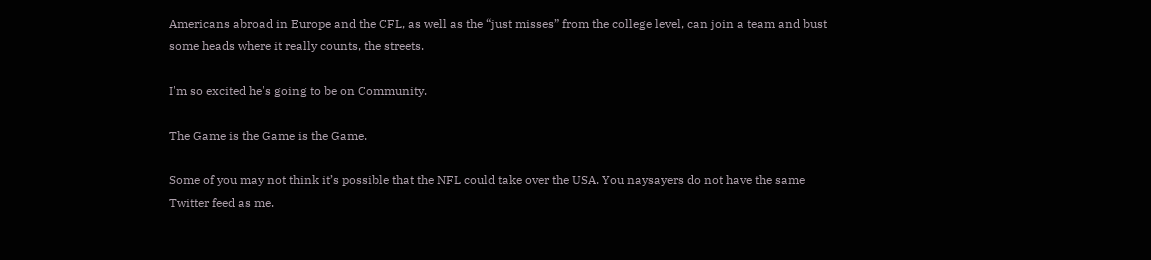Americans abroad in Europe and the CFL, as well as the “just misses” from the college level, can join a team and bust some heads where it really counts, the streets.

I'm so excited he's going to be on Community.

The Game is the Game is the Game.

Some of you may not think it’s possible that the NFL could take over the USA. You naysayers do not have the same Twitter feed as me.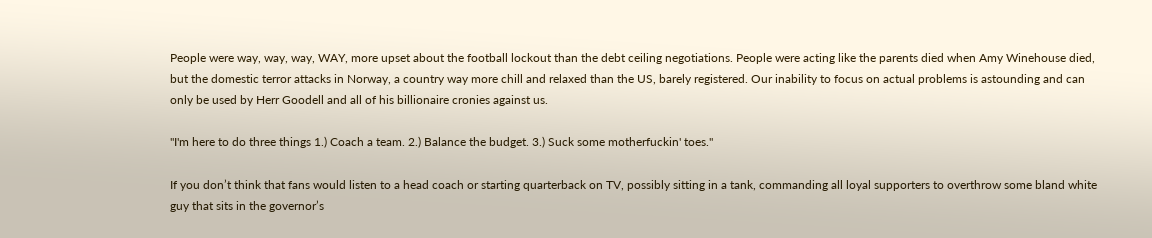People were way, way, way, WAY, more upset about the football lockout than the debt ceiling negotiations. People were acting like the parents died when Amy Winehouse died, but the domestic terror attacks in Norway, a country way more chill and relaxed than the US, barely registered. Our inability to focus on actual problems is astounding and can only be used by Herr Goodell and all of his billionaire cronies against us.

"I'm here to do three things 1.) Coach a team. 2.) Balance the budget. 3.) Suck some motherfuckin' toes."

If you don’t think that fans would listen to a head coach or starting quarterback on TV, possibly sitting in a tank, commanding all loyal supporters to overthrow some bland white guy that sits in the governor’s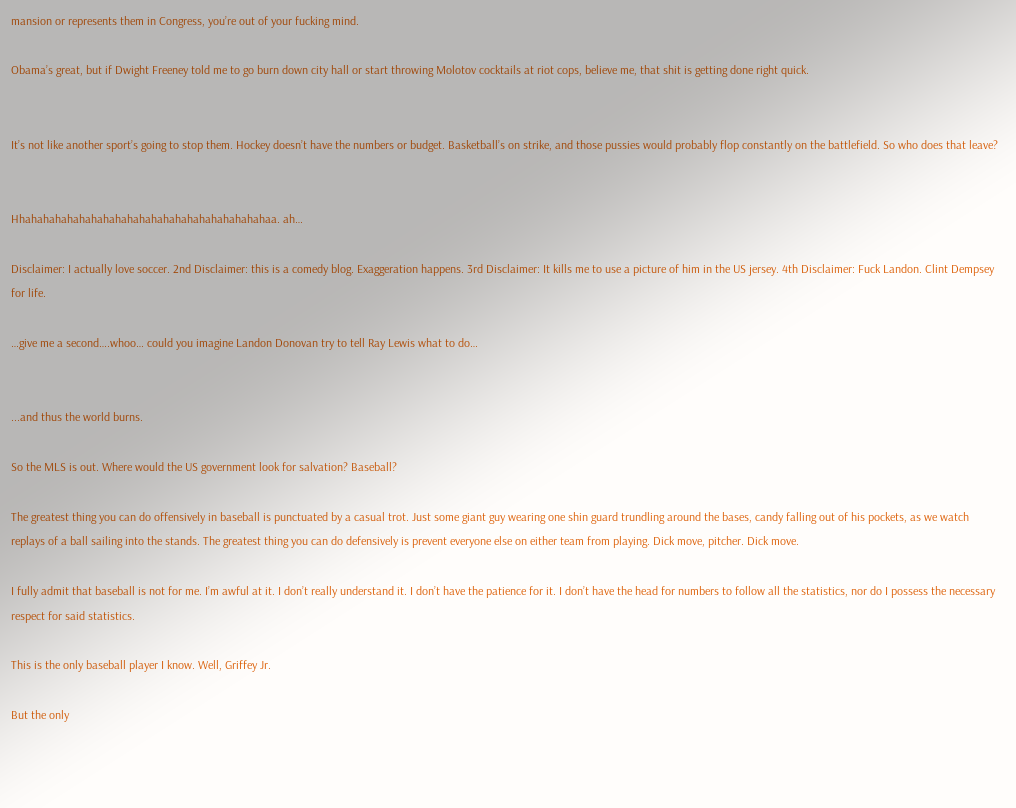mansion or represents them in Congress, you’re out of your fucking mind.

Obama’s great, but if Dwight Freeney told me to go burn down city hall or start throwing Molotov cocktails at riot cops, believe me, that shit is getting done right quick.


It’s not like another sport’s going to stop them. Hockey doesn’t have the numbers or budget. Basketball’s on strike, and those pussies would probably flop constantly on the battlefield. So who does that leave?


Hhahahahahahahahahahahahahahahahahahahahahaa. ah…

Disclaimer: I actually love soccer. 2nd Disclaimer: this is a comedy blog. Exaggeration happens. 3rd Disclaimer: It kills me to use a picture of him in the US jersey. 4th Disclaimer: Fuck Landon. Clint Dempsey for life.

…give me a second….whoo… could you imagine Landon Donovan try to tell Ray Lewis what to do…


...and thus the world burns.

So the MLS is out. Where would the US government look for salvation? Baseball?

The greatest thing you can do offensively in baseball is punctuated by a casual trot. Just some giant guy wearing one shin guard trundling around the bases, candy falling out of his pockets, as we watch replays of a ball sailing into the stands. The greatest thing you can do defensively is prevent everyone else on either team from playing. Dick move, pitcher. Dick move.

I fully admit that baseball is not for me. I’m awful at it. I don’t really understand it. I don’t have the patience for it. I don’t have the head for numbers to follow all the statistics, nor do I possess the necessary respect for said statistics.

This is the only baseball player I know. Well, Griffey Jr.

But the only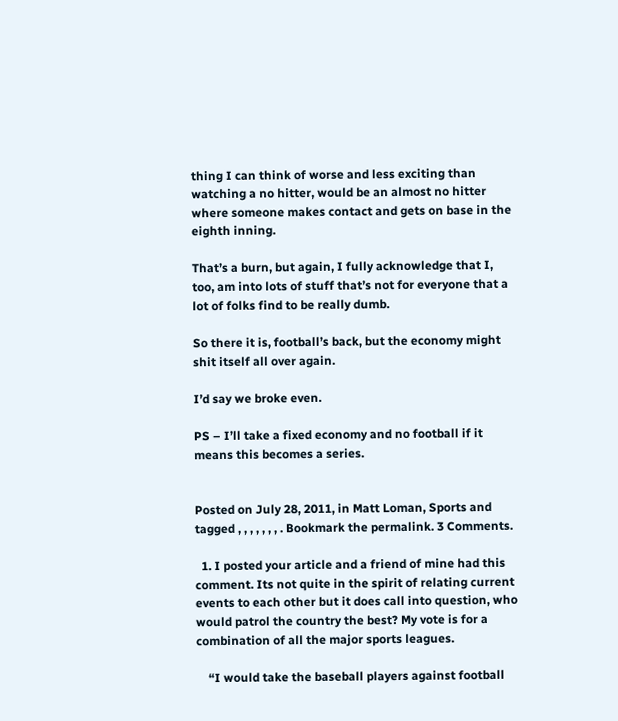thing I can think of worse and less exciting than watching a no hitter, would be an almost no hitter where someone makes contact and gets on base in the eighth inning.

That’s a burn, but again, I fully acknowledge that I, too, am into lots of stuff that’s not for everyone that a lot of folks find to be really dumb.

So there it is, football’s back, but the economy might shit itself all over again.

I’d say we broke even.

PS – I’ll take a fixed economy and no football if it means this becomes a series.


Posted on July 28, 2011, in Matt Loman, Sports and tagged , , , , , , , . Bookmark the permalink. 3 Comments.

  1. I posted your article and a friend of mine had this comment. Its not quite in the spirit of relating current events to each other but it does call into question, who would patrol the country the best? My vote is for a combination of all the major sports leagues.

    “I would take the baseball players against football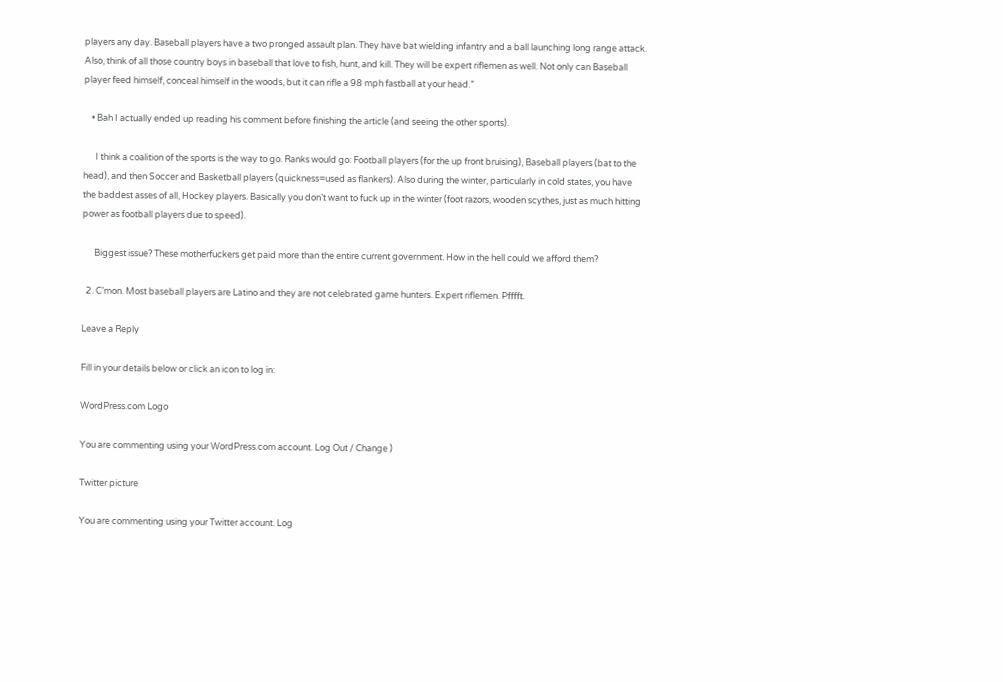players any day. Baseball players have a two pronged assault plan. They have bat wielding infantry and a ball launching long range attack. Also, think of all those country boys in baseball that love to fish, hunt, and kill. They will be expert riflemen as well. Not only can Baseball player feed himself, conceal himself in the woods, but it can rifle a 98 mph fastball at your head.”

    • Bah I actually ended up reading his comment before finishing the article (and seeing the other sports).

      I think a coalition of the sports is the way to go. Ranks would go: Football players (for the up front bruising), Baseball players (bat to the head), and then Soccer and Basketball players (quickness=used as flankers). Also during the winter, particularly in cold states, you have the baddest asses of all, Hockey players. Basically you don’t want to fuck up in the winter (foot razors, wooden scythes, just as much hitting power as football players due to speed).

      Biggest issue? These motherfuckers get paid more than the entire current government. How in the hell could we afford them?

  2. C’mon. Most baseball players are Latino and they are not celebrated game hunters. Expert riflemen. Pfffft.

Leave a Reply

Fill in your details below or click an icon to log in:

WordPress.com Logo

You are commenting using your WordPress.com account. Log Out / Change )

Twitter picture

You are commenting using your Twitter account. Log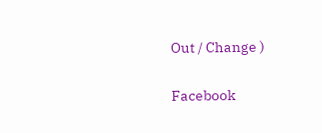Out / Change )

Facebook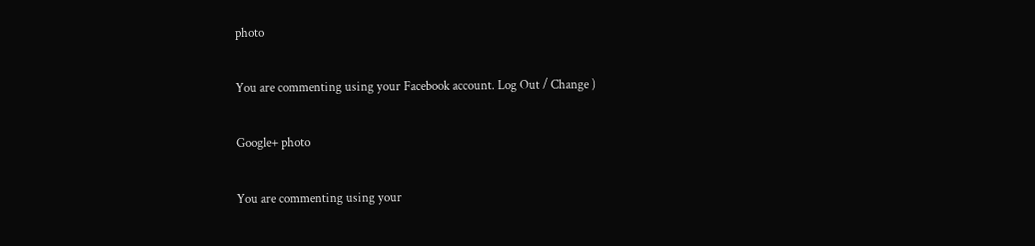photo

You are commenting using your Facebook account. Log Out / Change )

Google+ photo

You are commenting using your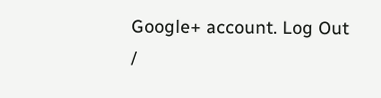Google+ account. Log Out /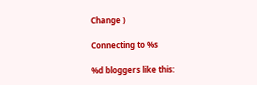Change )

Connecting to %s

%d bloggers like this: